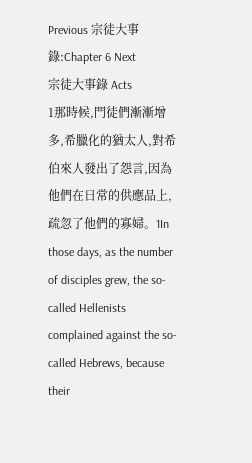Previous 宗徒大事錄:Chapter 6 Next
宗徒大事錄 Acts
1那時候,門徒們漸漸增多,希臘化的猶太人,對希伯來人發出了怨言,因為他們在日常的供應品上,疏忽了他們的寡婦。1In those days, as the number of disciples grew, the so-called Hellenists complained against the so-called Hebrews, because their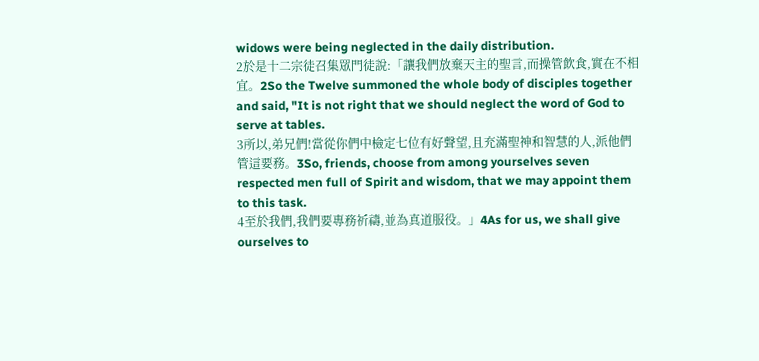widows were being neglected in the daily distribution.
2於是十二宗徒召集眾門徒說:「讓我們放棄天主的聖言,而操管飲食,實在不相宜。2So the Twelve summoned the whole body of disciples together and said, "It is not right that we should neglect the word of God to serve at tables.
3所以,弟兄們!當從你們中檢定七位有好聲望,且充滿聖神和智慧的人,派他們管這要務。3So, friends, choose from among yourselves seven respected men full of Spirit and wisdom, that we may appoint them to this task.
4至於我們,我們要專務祈禱,並為真道服役。」4As for us, we shall give ourselves to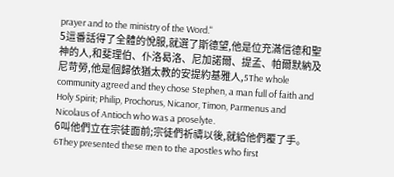prayer and to the ministry of the Word."
5這番話得了全體的悅服,就選了斯德望,他是位充滿信德和聖神的人,和斐理伯、仆洛曷洛、尼加諾爾、提孟、帕爾默納及尼苛勞,他是個歸依猶太教的安提約基雅人,5The whole community agreed and they chose Stephen, a man full of faith and Holy Spirit; Philip, Prochorus, Nicanor, Timon, Parmenus and Nicolaus of Antioch who was a proselyte.
6叫他們立在宗徒面前;宗徒們祈禱以後,就給他們覆了手。6They presented these men to the apostles who first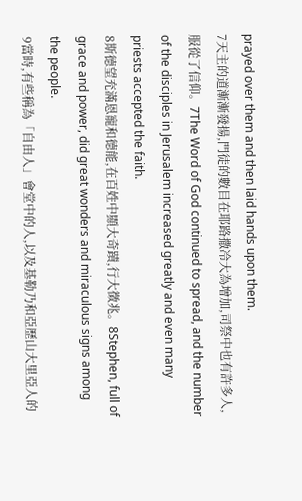prayed over them and then laid hands upon them.
7天主的道漸漸發揚,門徒的數目在耶路撒冷大為增加,司祭中也有許多人,服從了信仰。7The Word of God continued to spread, and the number of the disciples in Jerusalem increased greatly and even many priests accepted the faith.
8斯德望充滿恩寵和德能,在百姓中顯大奇蹟,行大徵兆。8Stephen, full of grace and power, did great wonders and miraculous signs among the people.
9當時,有些稱為「自由人」會堂中的人,以及基勒乃和亞歷山大里亞人的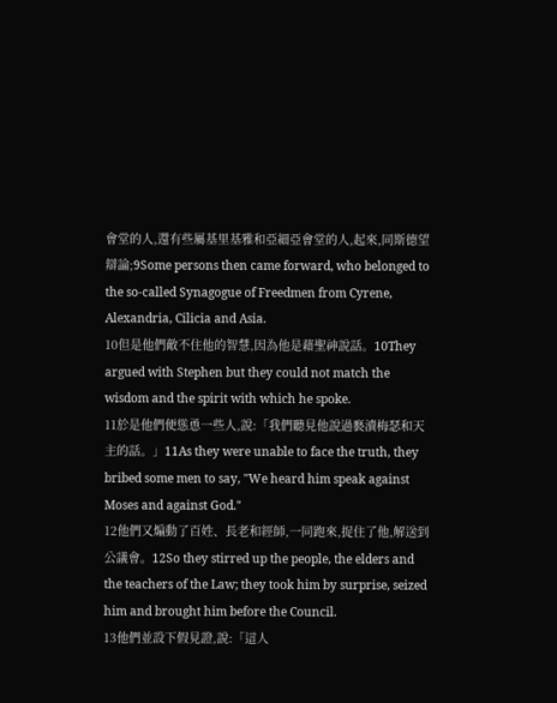會堂的人,還有些屬基里基雅和亞細亞會堂的人,起來,同斯德望辯論;9Some persons then came forward, who belonged to the so-called Synagogue of Freedmen from Cyrene, Alexandria, Cilicia and Asia.
10但是他們敵不住他的智慧,因為他是藉聖神說話。10They argued with Stephen but they could not match the wisdom and the spirit with which he spoke.
11於是他們便慫恿一些人,說:「我們聽見他說過褻瀆梅瑟和天主的話。」11As they were unable to face the truth, they bribed some men to say, "We heard him speak against Moses and against God."
12他們又煽動了百姓、長老和經師,一同跑來,捉住了他,解送到公議會。12So they stirred up the people, the elders and the teachers of the Law; they took him by surprise, seized him and brought him before the Council.
13他們並設下假見證,說:「這人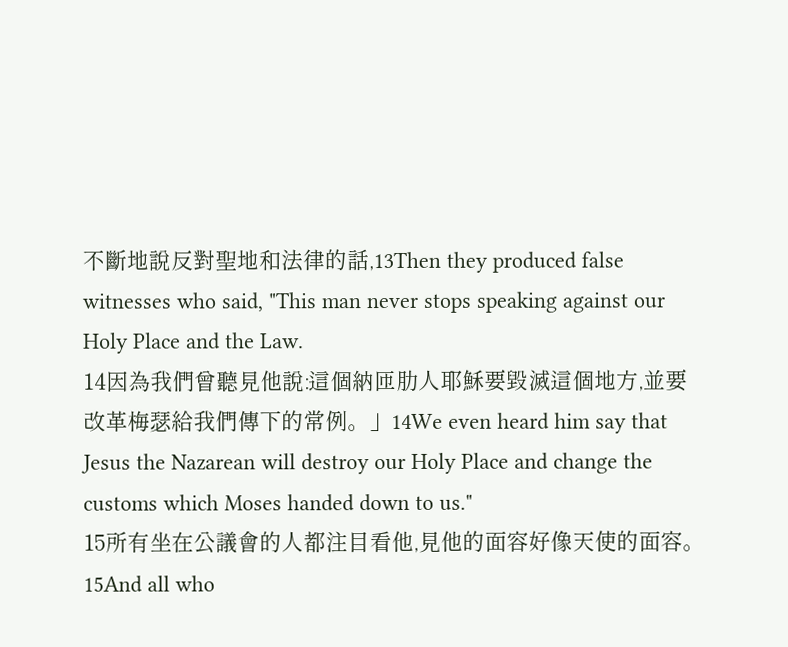不斷地說反對聖地和法律的話,13Then they produced false witnesses who said, "This man never stops speaking against our Holy Place and the Law.
14因為我們曾聽見他說:這個納匝肋人耶穌要毀滅這個地方,並要改革梅瑟給我們傳下的常例。」14We even heard him say that Jesus the Nazarean will destroy our Holy Place and change the customs which Moses handed down to us."
15所有坐在公議會的人都注目看他,見他的面容好像天使的面容。15And all who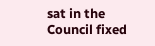sat in the Council fixed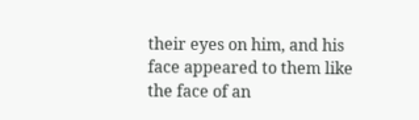their eyes on him, and his face appeared to them like the face of an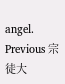angel.
Previous 宗徒大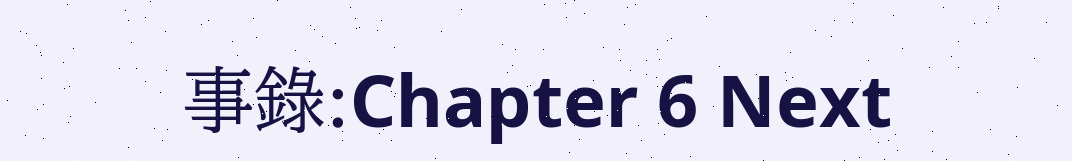事錄:Chapter 6 Next